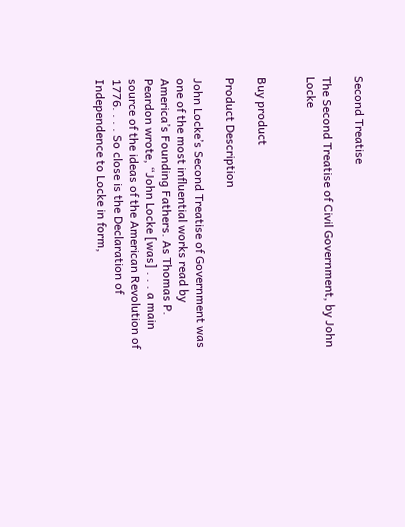Second Treatise

The Second Treatise of Civil Government, by John Locke


Buy product

Product Description

John Locke’s Second Treatise of Government was one of the most influential works read by America’s Founding Fathers. As Thomas P. Peardon wrote, “John Locke [was] . . . a main source of the ideas of the American Revolution of 1776. . . . So close is the Declaration of Independence to Locke in form,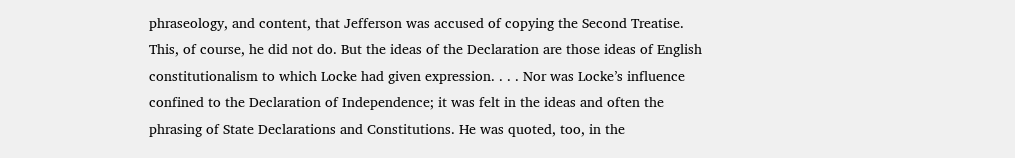phraseology, and content, that Jefferson was accused of copying the Second Treatise. This, of course, he did not do. But the ideas of the Declaration are those ideas of English constitutionalism to which Locke had given expression. . . . Nor was Locke’s influence confined to the Declaration of Independence; it was felt in the ideas and often the phrasing of State Declarations and Constitutions. He was quoted, too, in the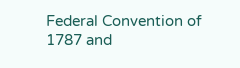Federal Convention of 1787 and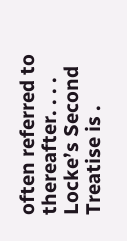often referred to thereafter. . . . Locke’s Second Treatise is .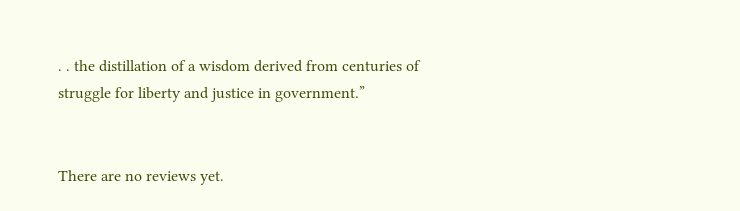. . the distillation of a wisdom derived from centuries of struggle for liberty and justice in government.”


There are no reviews yet.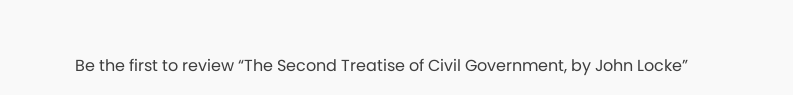Be the first to review “The Second Treatise of Civil Government, by John Locke”